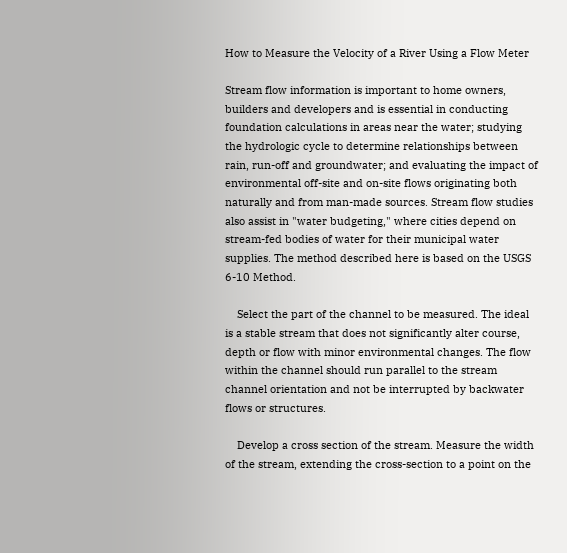How to Measure the Velocity of a River Using a Flow Meter

Stream flow information is important to home owners, builders and developers and is essential in conducting foundation calculations in areas near the water; studying the hydrologic cycle to determine relationships between rain, run-off and groundwater; and evaluating the impact of environmental off-site and on-site flows originating both naturally and from man-made sources. Stream flow studies also assist in "water budgeting," where cities depend on stream-fed bodies of water for their municipal water supplies. The method described here is based on the USGS 6-10 Method.

    Select the part of the channel to be measured. The ideal is a stable stream that does not significantly alter course, depth or flow with minor environmental changes. The flow within the channel should run parallel to the stream channel orientation and not be interrupted by backwater flows or structures.

    Develop a cross section of the stream. Measure the width of the stream, extending the cross-section to a point on the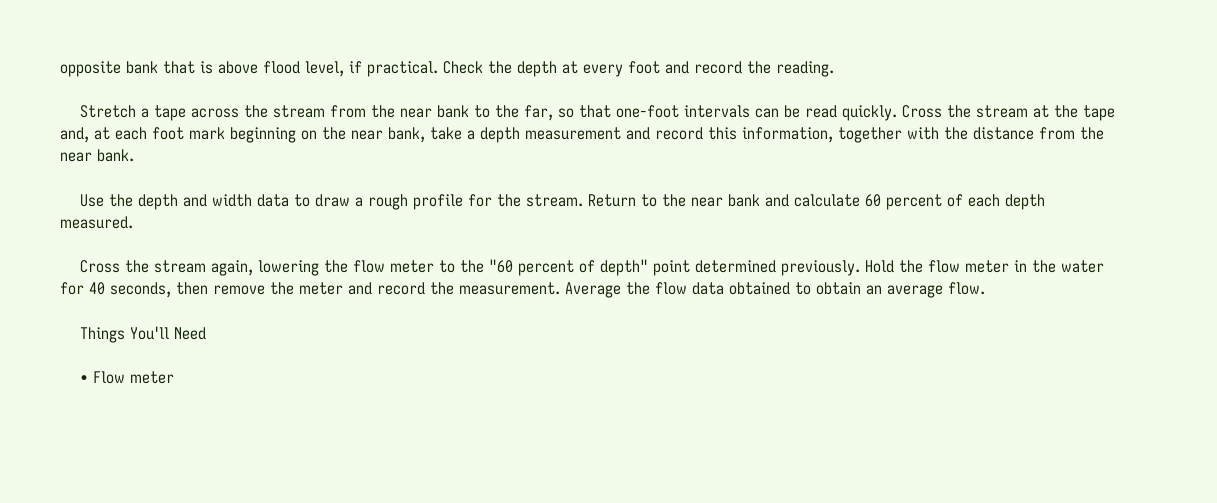opposite bank that is above flood level, if practical. Check the depth at every foot and record the reading.

    Stretch a tape across the stream from the near bank to the far, so that one-foot intervals can be read quickly. Cross the stream at the tape and, at each foot mark beginning on the near bank, take a depth measurement and record this information, together with the distance from the near bank.

    Use the depth and width data to draw a rough profile for the stream. Return to the near bank and calculate 60 percent of each depth measured.

    Cross the stream again, lowering the flow meter to the "60 percent of depth" point determined previously. Hold the flow meter in the water for 40 seconds, then remove the meter and record the measurement. Average the flow data obtained to obtain an average flow.

    Things You'll Need

    • Flow meter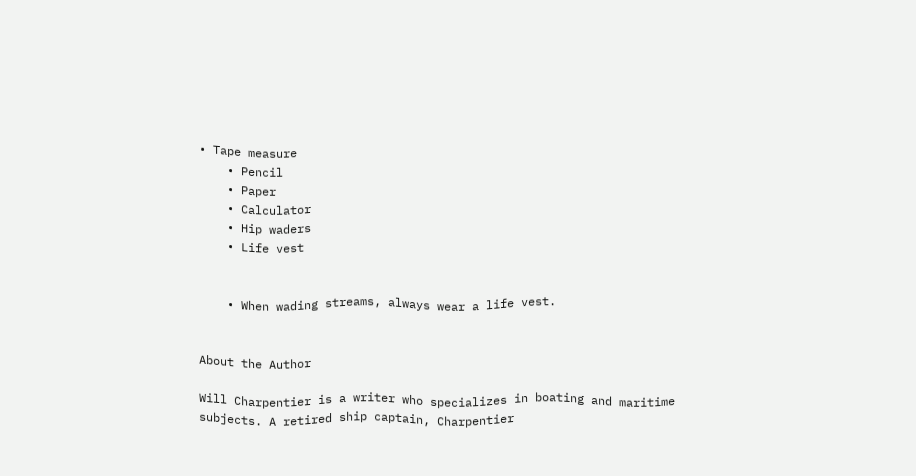• Tape measure
    • Pencil
    • Paper
    • Calculator
    • Hip waders
    • Life vest


    • When wading streams, always wear a life vest.


About the Author

Will Charpentier is a writer who specializes in boating and maritime subjects. A retired ship captain, Charpentier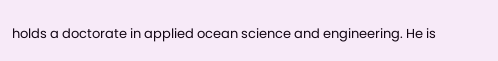holds a doctorate in applied ocean science and engineering. He is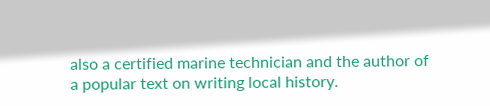also a certified marine technician and the author of a popular text on writing local history.